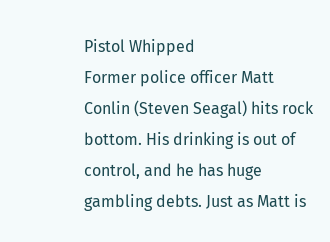Pistol Whipped
Former police officer Matt Conlin (Steven Seagal) hits rock bottom. His drinking is out of control, and he has huge gambling debts. Just as Matt is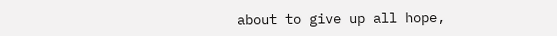about to give up all hope,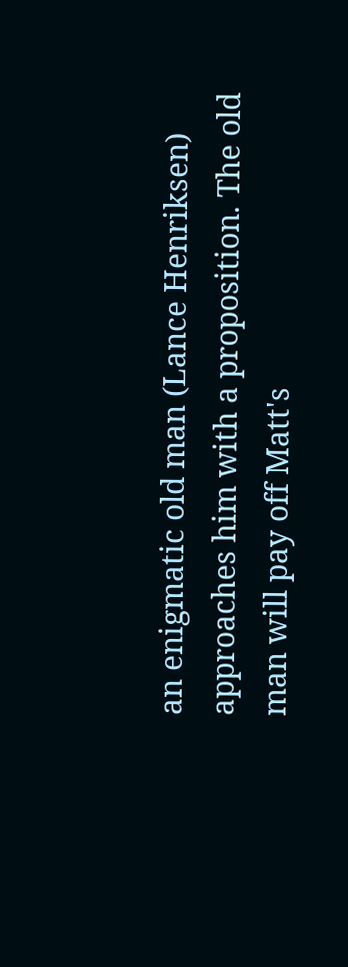an enigmatic old man (Lance Henriksen) approaches him with a proposition. The old man will pay off Matt's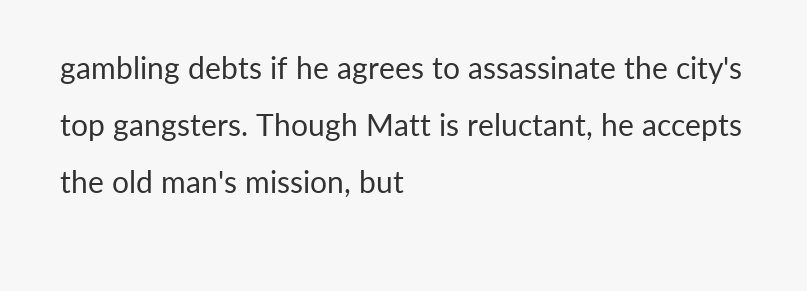gambling debts if he agrees to assassinate the city's top gangsters. Though Matt is reluctant, he accepts the old man's mission, but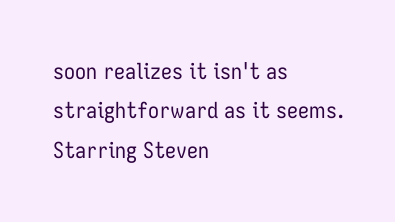soon realizes it isn't as straightforward as it seems.
Starring Steven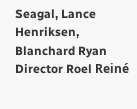Seagal, Lance Henriksen, Blanchard Ryan
Director Roel Reiné